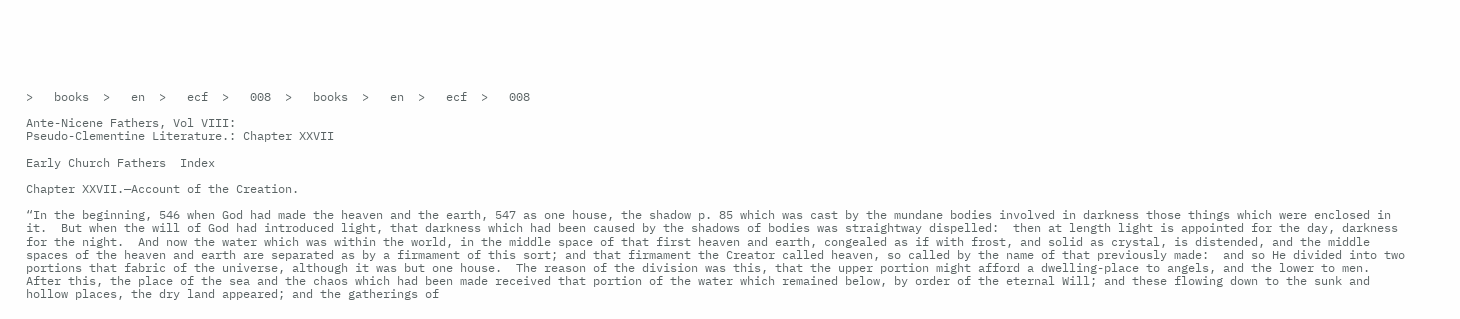>   books  >   en  >   ecf  >   008  >   books  >   en  >   ecf  >   008

Ante-Nicene Fathers, Vol VIII:
Pseudo-Clementine Literature.: Chapter XXVII

Early Church Fathers  Index

Chapter XXVII.—Account of the Creation.

“In the beginning, 546 when God had made the heaven and the earth, 547 as one house, the shadow p. 85 which was cast by the mundane bodies involved in darkness those things which were enclosed in it.  But when the will of God had introduced light, that darkness which had been caused by the shadows of bodies was straightway dispelled:  then at length light is appointed for the day, darkness for the night.  And now the water which was within the world, in the middle space of that first heaven and earth, congealed as if with frost, and solid as crystal, is distended, and the middle spaces of the heaven and earth are separated as by a firmament of this sort; and that firmament the Creator called heaven, so called by the name of that previously made:  and so He divided into two portions that fabric of the universe, although it was but one house.  The reason of the division was this, that the upper portion might afford a dwelling-place to angels, and the lower to men.  After this, the place of the sea and the chaos which had been made received that portion of the water which remained below, by order of the eternal Will; and these flowing down to the sunk and hollow places, the dry land appeared; and the gatherings of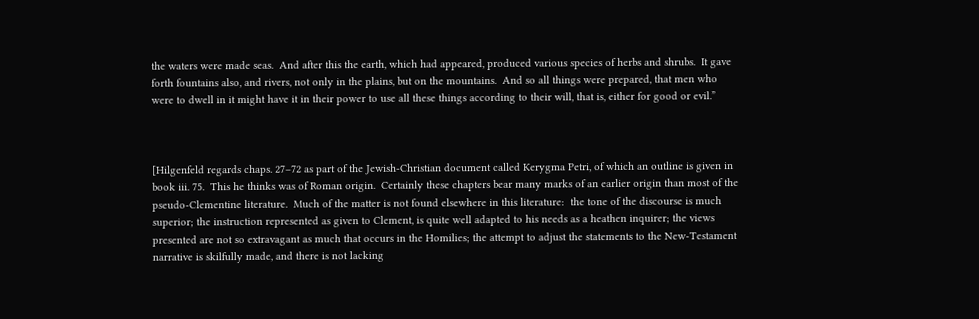the waters were made seas.  And after this the earth, which had appeared, produced various species of herbs and shrubs.  It gave forth fountains also, and rivers, not only in the plains, but on the mountains.  And so all things were prepared, that men who were to dwell in it might have it in their power to use all these things according to their will, that is, either for good or evil.”



[Hilgenfeld regards chaps. 27–72 as part of the Jewish-Christian document called Kerygma Petri, of which an outline is given in book iii. 75.  This he thinks was of Roman origin.  Certainly these chapters bear many marks of an earlier origin than most of the pseudo-Clementine literature.  Much of the matter is not found elsewhere in this literature:  the tone of the discourse is much superior; the instruction represented as given to Clement, is quite well adapted to his needs as a heathen inquirer; the views presented are not so extravagant as much that occurs in the Homilies; the attempt to adjust the statements to the New-Testament narrative is skilfully made, and there is not lacking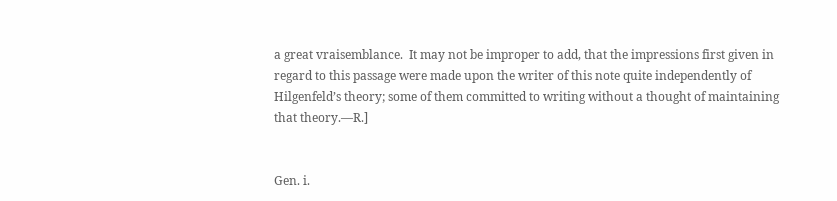a great vraisemblance.  It may not be improper to add, that the impressions first given in regard to this passage were made upon the writer of this note quite independently of Hilgenfeld’s theory; some of them committed to writing without a thought of maintaining that theory.—R.]


Gen. i.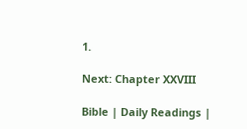1.

Next: Chapter XXVIII

Bible | Daily Readings |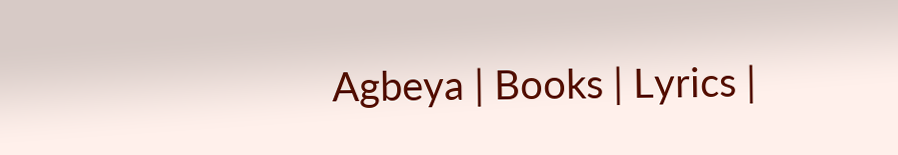Agbeya | Books | Lyrics |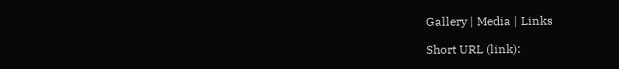Gallery | Media | Links

Short URL (link):